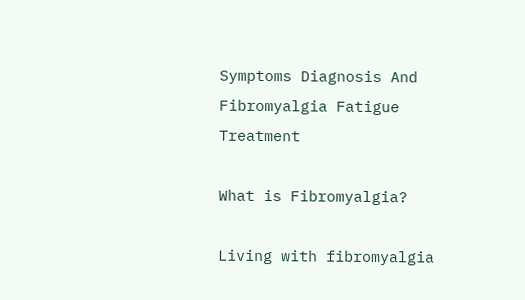Symptoms Diagnosis And Fibromyalgia Fatigue Treatment

What is Fibromyalgia?

Living with fibromyalgia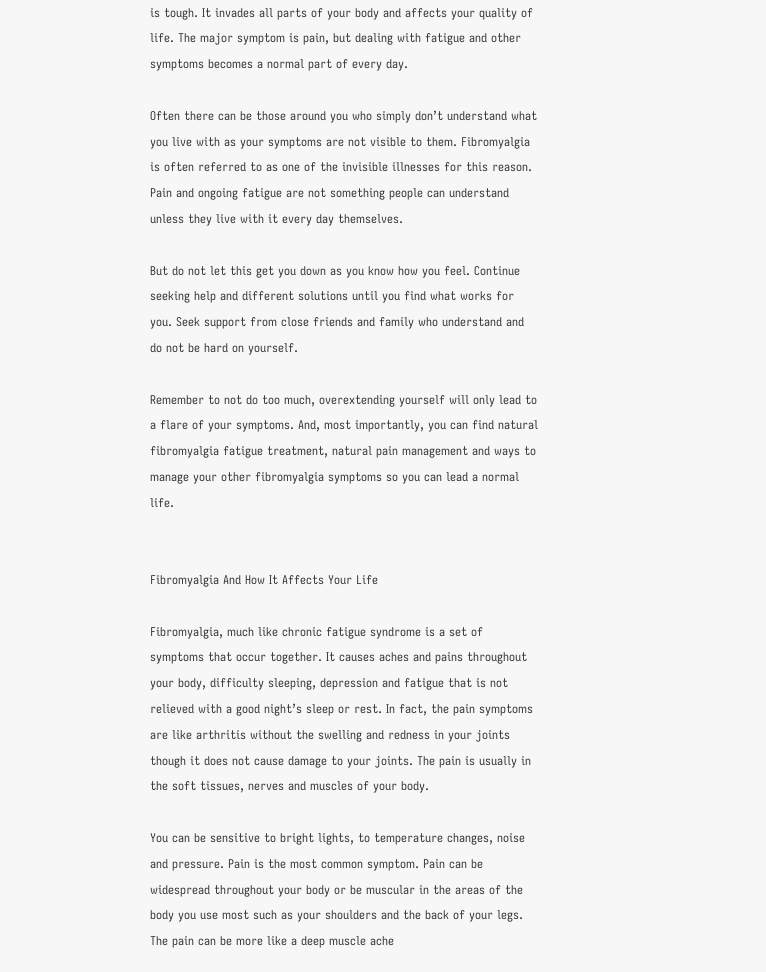is tough. It invades all parts of your body and affects your quality of life. The major symptom is pain, but dealing with fatigue and other symptoms becomes a normal part of every day.

Often there can be those around you who simply don’t understand what you live with as your symptoms are not visible to them. Fibromyalgia is often referred to as one of the invisible illnesses for this reason. Pain and ongoing fatigue are not something people can understand unless they live with it every day themselves.

But do not let this get you down as you know how you feel. Continue seeking help and different solutions until you find what works for you. Seek support from close friends and family who understand and do not be hard on yourself.

Remember to not do too much, overextending yourself will only lead to a flare of your symptoms. And, most importantly, you can find natural fibromyalgia fatigue treatment, natural pain management and ways to manage your other fibromyalgia symptoms so you can lead a normal life.


Fibromyalgia And How It Affects Your Life

Fibromyalgia, much like chronic fatigue syndrome is a set of symptoms that occur together. It causes aches and pains throughout your body, difficulty sleeping, depression and fatigue that is not relieved with a good night’s sleep or rest. In fact, the pain symptoms are like arthritis without the swelling and redness in your joints though it does not cause damage to your joints. The pain is usually in the soft tissues, nerves and muscles of your body.

You can be sensitive to bright lights, to temperature changes, noise and pressure. Pain is the most common symptom. Pain can be widespread throughout your body or be muscular in the areas of the body you use most such as your shoulders and the back of your legs. The pain can be more like a deep muscle ache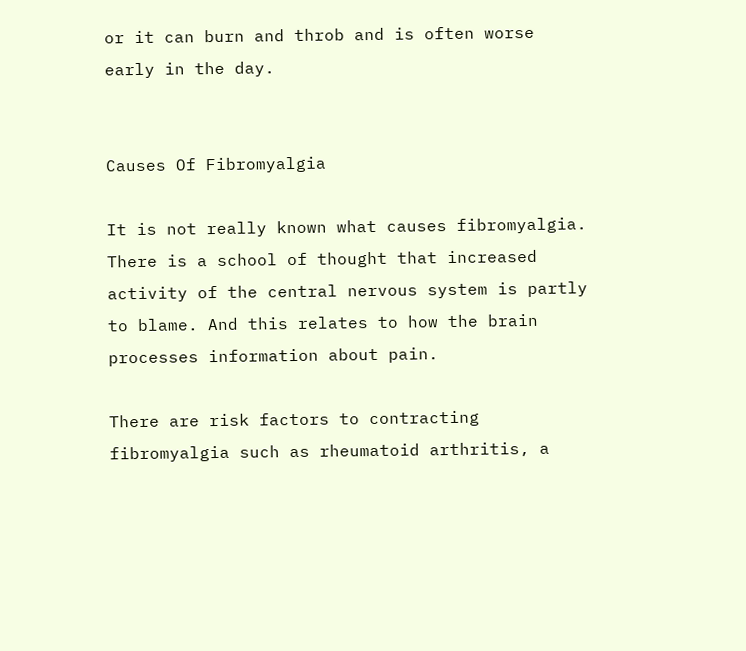or it can burn and throb and is often worse early in the day.


Causes Of Fibromyalgia

It is not really known what causes fibromyalgia. There is a school of thought that increased activity of the central nervous system is partly to blame. And this relates to how the brain processes information about pain.

There are risk factors to contracting fibromyalgia such as rheumatoid arthritis, a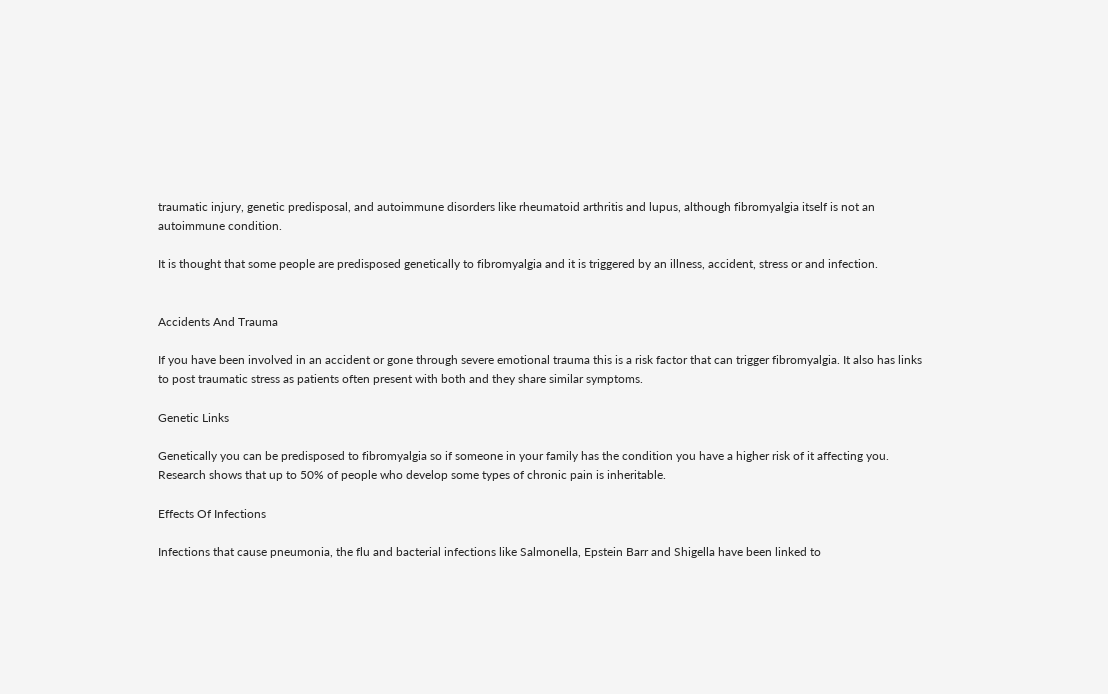traumatic injury, genetic predisposal, and autoimmune disorders like rheumatoid arthritis and lupus, although fibromyalgia itself is not an autoimmune condition.

It is thought that some people are predisposed genetically to fibromyalgia and it is triggered by an illness, accident, stress or and infection.


Accidents And Trauma

If you have been involved in an accident or gone through severe emotional trauma this is a risk factor that can trigger fibromyalgia. It also has links to post traumatic stress as patients often present with both and they share similar symptoms.

Genetic Links

Genetically you can be predisposed to fibromyalgia so if someone in your family has the condition you have a higher risk of it affecting you. Research shows that up to 50% of people who develop some types of chronic pain is inheritable.

Effects Of Infections

Infections that cause pneumonia, the flu and bacterial infections like Salmonella, Epstein Barr and Shigella have been linked to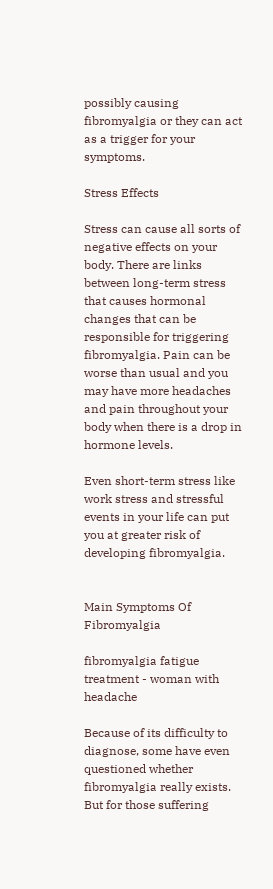possibly causing fibromyalgia or they can act as a trigger for your symptoms.

Stress Effects

Stress can cause all sorts of negative effects on your body. There are links between long-term stress that causes hormonal changes that can be responsible for triggering fibromyalgia. Pain can be worse than usual and you may have more headaches and pain throughout your body when there is a drop in hormone levels.

Even short-term stress like work stress and stressful events in your life can put you at greater risk of developing fibromyalgia.


Main Symptoms Of Fibromyalgia

fibromyalgia fatigue treatment - woman with headache

Because of its difficulty to diagnose, some have even questioned whether fibromyalgia really exists. But for those suffering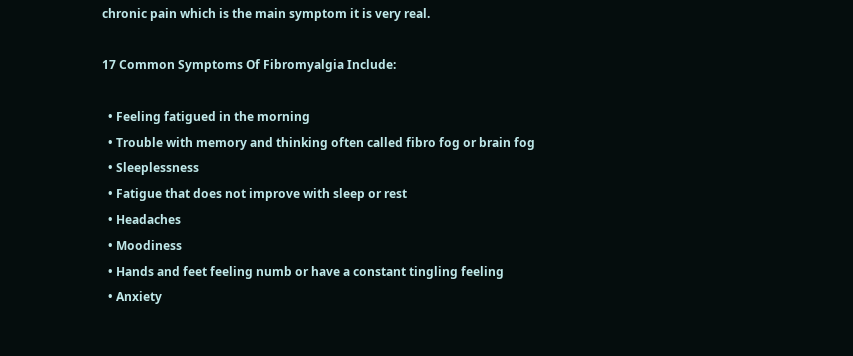chronic pain which is the main symptom it is very real.

17 Common Symptoms Of Fibromyalgia Include:

  • Feeling fatigued in the morning
  • Trouble with memory and thinking often called fibro fog or brain fog
  • Sleeplessness
  • Fatigue that does not improve with sleep or rest
  • Headaches
  • Moodiness
  • Hands and feet feeling numb or have a constant tingling feeling
  • Anxiety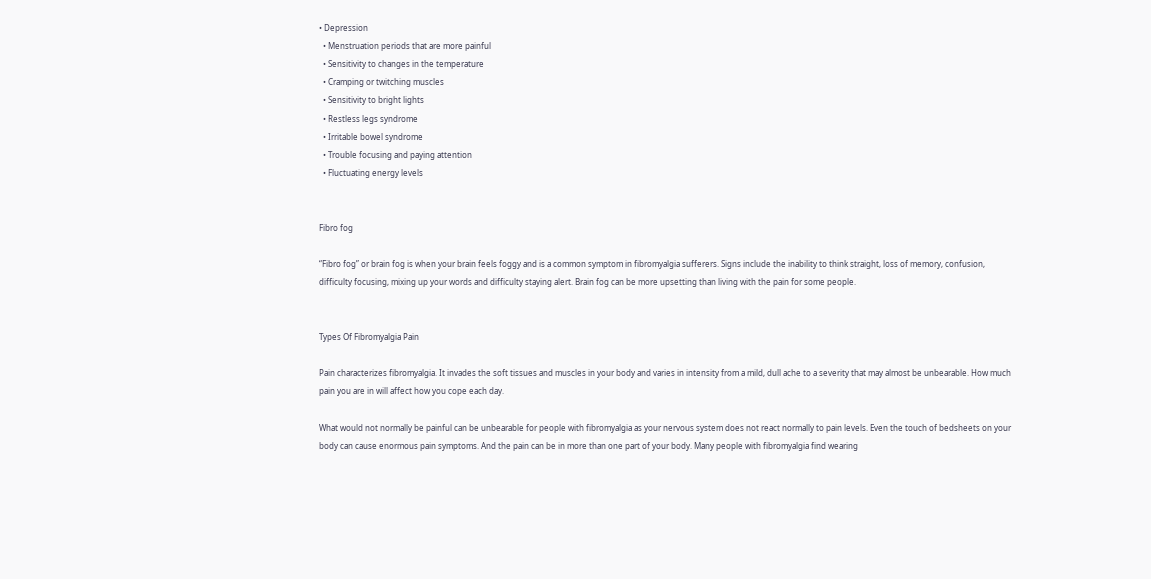• Depression
  • Menstruation periods that are more painful
  • Sensitivity to changes in the temperature
  • Cramping or twitching muscles
  • Sensitivity to bright lights
  • Restless legs syndrome
  • Irritable bowel syndrome
  • Trouble focusing and paying attention
  • Fluctuating energy levels


Fibro fog

“Fibro fog” or brain fog is when your brain feels foggy and is a common symptom in fibromyalgia sufferers. Signs include the inability to think straight, loss of memory, confusion, difficulty focusing, mixing up your words and difficulty staying alert. Brain fog can be more upsetting than living with the pain for some people.


Types Of Fibromyalgia Pain

Pain characterizes fibromyalgia. It invades the soft tissues and muscles in your body and varies in intensity from a mild, dull ache to a severity that may almost be unbearable. How much pain you are in will affect how you cope each day.

What would not normally be painful can be unbearable for people with fibromyalgia as your nervous system does not react normally to pain levels. Even the touch of bedsheets on your body can cause enormous pain symptoms. And the pain can be in more than one part of your body. Many people with fibromyalgia find wearing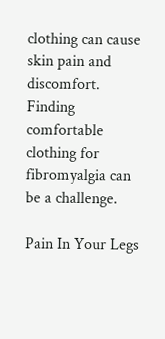clothing can cause skin pain and discomfort. Finding comfortable clothing for fibromyalgia can be a challenge.

Pain In Your Legs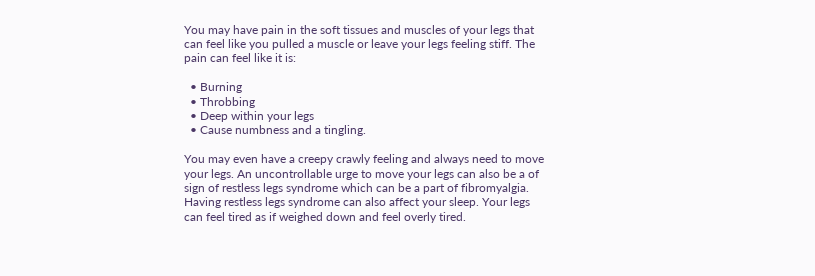You may have pain in the soft tissues and muscles of your legs that can feel like you pulled a muscle or leave your legs feeling stiff. The pain can feel like it is:

  • Burning
  • Throbbing
  • Deep within your legs
  • Cause numbness and a tingling.

You may even have a creepy crawly feeling and always need to move your legs. An uncontrollable urge to move your legs can also be a of sign of restless legs syndrome which can be a part of fibromyalgia. Having restless legs syndrome can also affect your sleep. Your legs can feel tired as if weighed down and feel overly tired.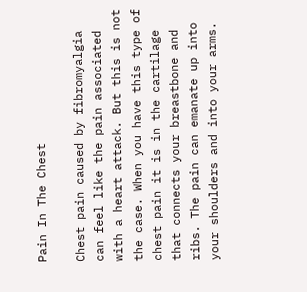Pain In The Chest

Chest pain caused by fibromyalgia can feel like the pain associated with a heart attack. But this is not the case. When you have this type of chest pain it is in the cartilage that connects your breastbone and ribs. The pain can emanate up into your shoulders and into your arms.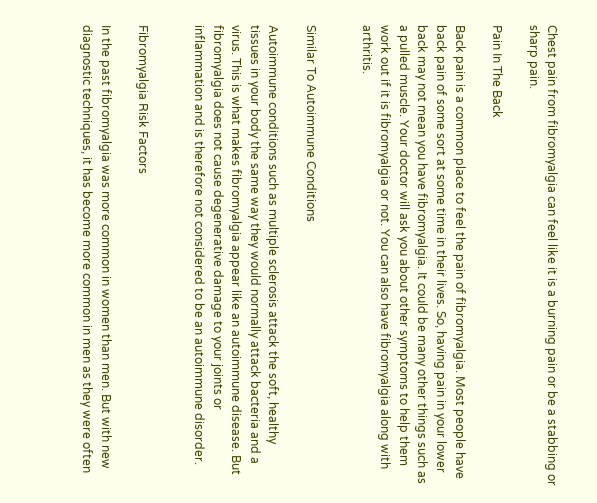Chest pain from fibromyalgia can feel like it is a burning pain or be a stabbing or sharp pain.

Pain In The Back

Back pain is a common place to feel the pain of fibromyalgia. Most people have back pain of some sort at some time in their lives. So, having pain in your lower back may not mean you have fibromyalgia. It could be many other things such as a pulled muscle. Your doctor will ask you about other symptoms to help them work out if it is fibromyalgia or not. You can also have fibromyalgia along with arthritis.


Similar To Autoimmune Conditions

Autoimmune conditions such as multiple sclerosis attack the soft, healthy tissues in your body the same way they would normally attack bacteria and a virus. This is what makes fibromyalgia appear like an autoimmune disease. But fibromyalgia does not cause degenerative damage to your joints or inflammation and is therefore not considered to be an autoimmune disorder.


Fibromyalgia Risk Factors

In the past fibromyalgia was more common in women than men. But with new diagnostic techniques, it has become more common in men as they were often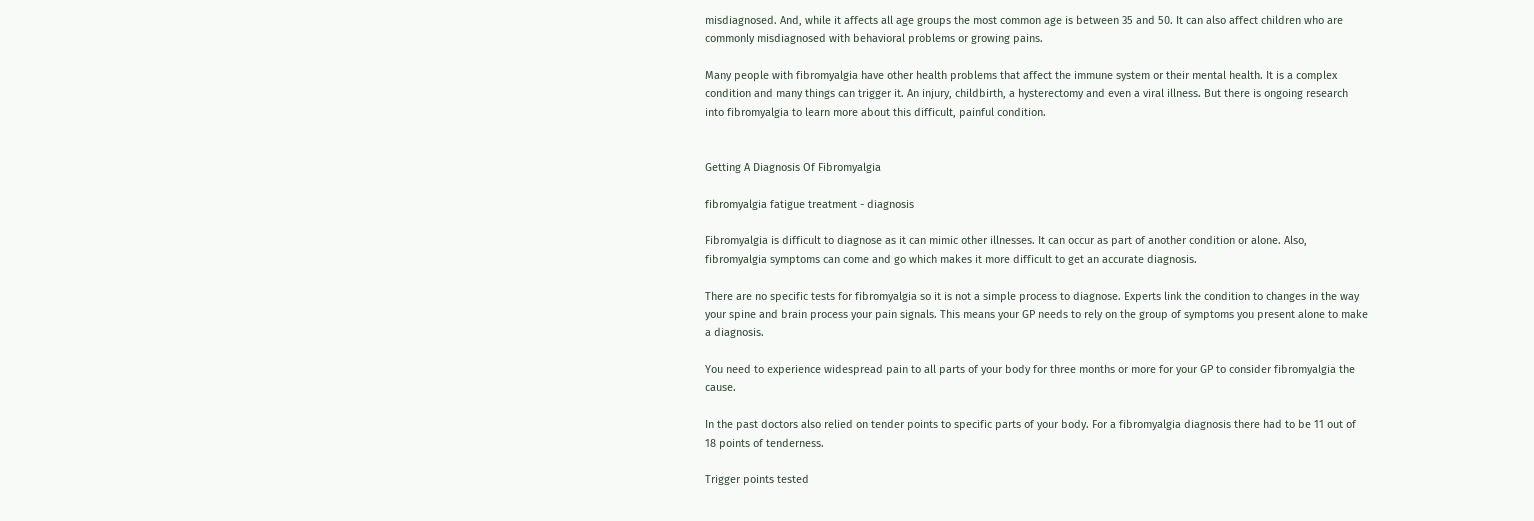misdiagnosed. And, while it affects all age groups the most common age is between 35 and 50. It can also affect children who are commonly misdiagnosed with behavioral problems or growing pains.

Many people with fibromyalgia have other health problems that affect the immune system or their mental health. It is a complex condition and many things can trigger it. An injury, childbirth, a hysterectomy and even a viral illness. But there is ongoing research into fibromyalgia to learn more about this difficult, painful condition.


Getting A Diagnosis Of Fibromyalgia

fibromyalgia fatigue treatment - diagnosis

Fibromyalgia is difficult to diagnose as it can mimic other illnesses. It can occur as part of another condition or alone. Also, fibromyalgia symptoms can come and go which makes it more difficult to get an accurate diagnosis.

There are no specific tests for fibromyalgia so it is not a simple process to diagnose. Experts link the condition to changes in the way your spine and brain process your pain signals. This means your GP needs to rely on the group of symptoms you present alone to make a diagnosis.

You need to experience widespread pain to all parts of your body for three months or more for your GP to consider fibromyalgia the cause.

In the past doctors also relied on tender points to specific parts of your body. For a fibromyalgia diagnosis there had to be 11 out of 18 points of tenderness.

Trigger points tested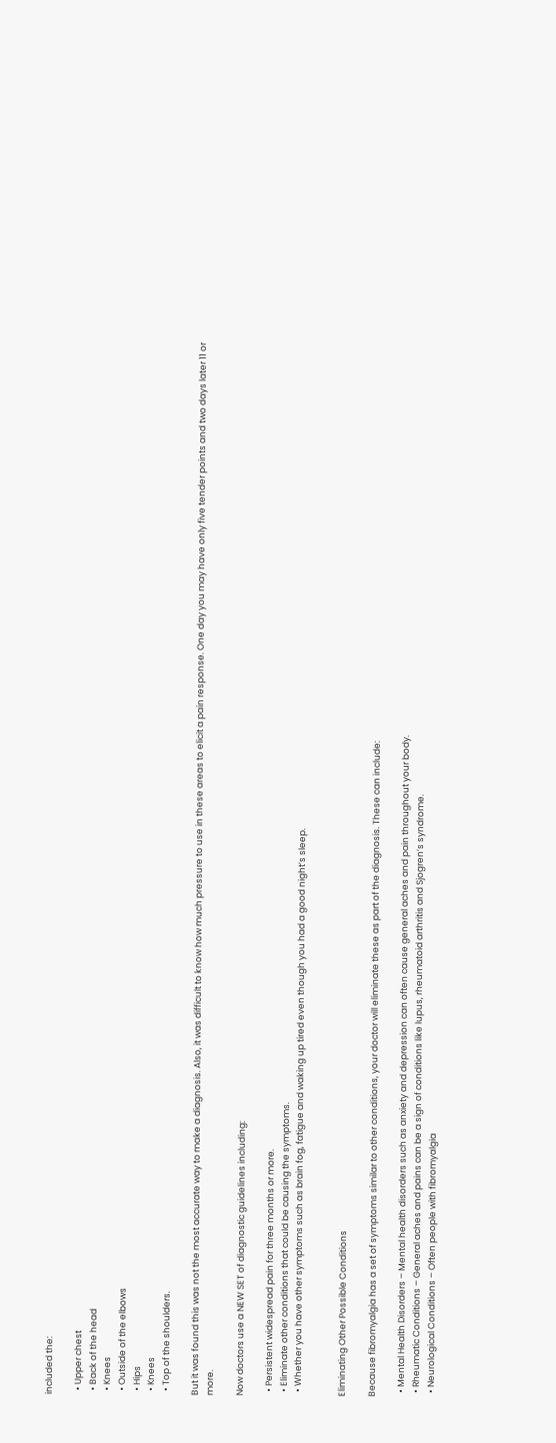included the:

  • Upper chest
  • Back of the head
  • Knees
  • Outside of the elbows
  • Hips
  • Knees
  • Top of the shoulders.

But it was found this was not the most accurate way to make a diagnosis. Also, it was difficult to know how much pressure to use in these areas to elicit a pain response. One day you may have only five tender points and two days later 11 or more.

Now doctors use a NEW SET of diagnostic guidelines including:

  • Persistent widespread pain for three months or more.
  • Eliminate other conditions that could be causing the symptoms.
  • Whether you have other symptoms such as brain fog, fatigue and waking up tired even though you had a good night’s sleep.


Eliminating Other Possible Conditions

Because fibromyalgia has a set of symptoms similar to other conditions, your doctor will eliminate these as part of the diagnosis. These can include:

  • Mental Health Disorders – Mental health disorders such as anxiety and depression can often cause general aches and pain throughout your body.
  • Rheumatic Conditions – General aches and pains can be a sign of conditions like lupus, rheumatoid arthritis and Sjogren’s syndrome.
  • Neurological Conditions – Often people with fibromyalgia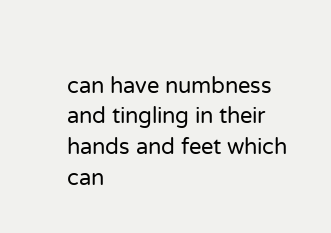can have numbness and tingling in their hands and feet which can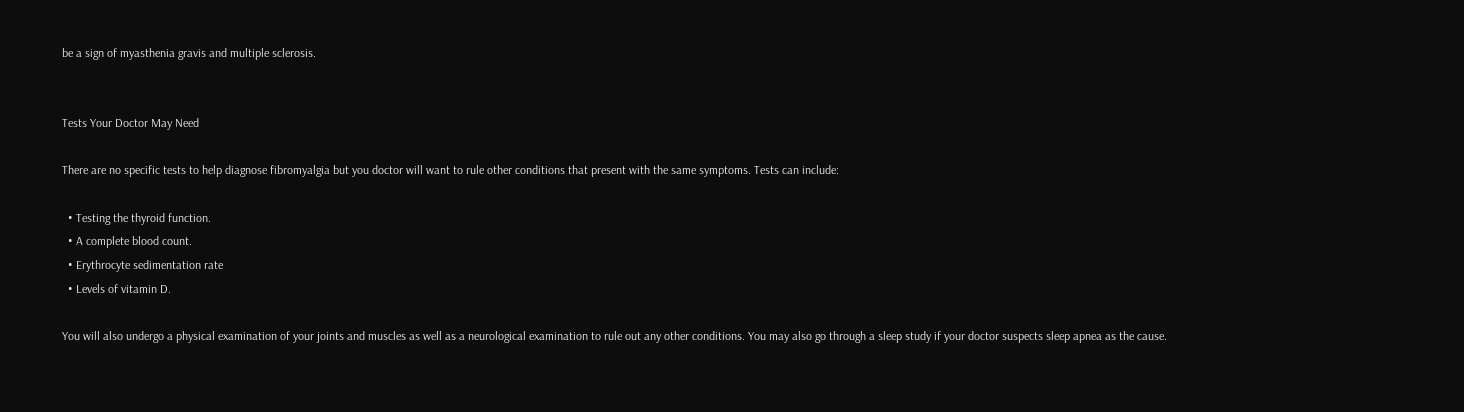be a sign of myasthenia gravis and multiple sclerosis.


Tests Your Doctor May Need

There are no specific tests to help diagnose fibromyalgia but you doctor will want to rule other conditions that present with the same symptoms. Tests can include:

  • Testing the thyroid function.
  • A complete blood count.
  • Erythrocyte sedimentation rate
  • Levels of vitamin D.

You will also undergo a physical examination of your joints and muscles as well as a neurological examination to rule out any other conditions. You may also go through a sleep study if your doctor suspects sleep apnea as the cause.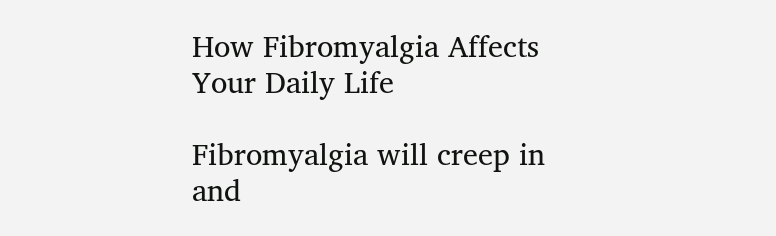How Fibromyalgia Affects Your Daily Life

Fibromyalgia will creep in and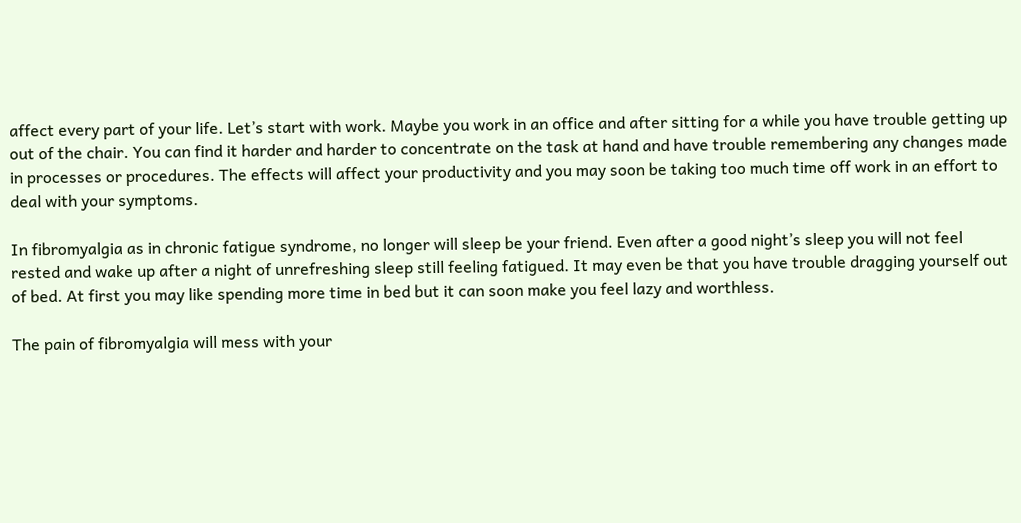affect every part of your life. Let’s start with work. Maybe you work in an office and after sitting for a while you have trouble getting up out of the chair. You can find it harder and harder to concentrate on the task at hand and have trouble remembering any changes made in processes or procedures. The effects will affect your productivity and you may soon be taking too much time off work in an effort to deal with your symptoms.

In fibromyalgia as in chronic fatigue syndrome, no longer will sleep be your friend. Even after a good night’s sleep you will not feel rested and wake up after a night of unrefreshing sleep still feeling fatigued. It may even be that you have trouble dragging yourself out of bed. At first you may like spending more time in bed but it can soon make you feel lazy and worthless.

The pain of fibromyalgia will mess with your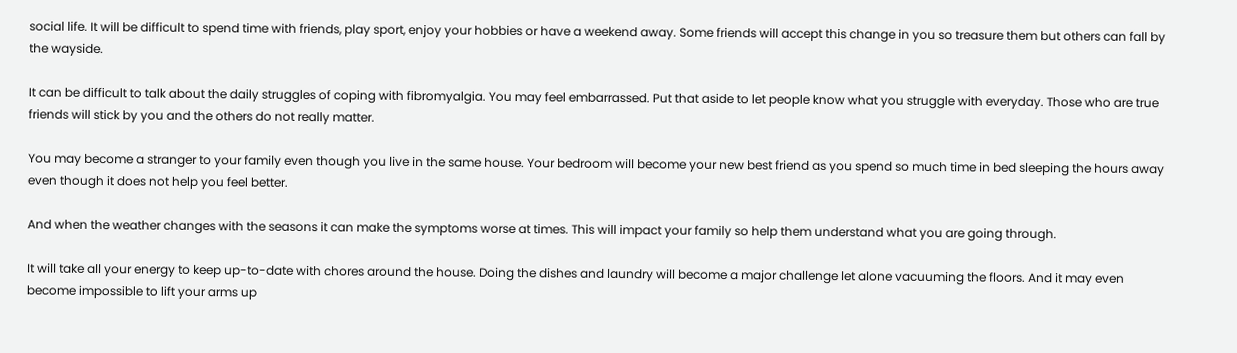social life. It will be difficult to spend time with friends, play sport, enjoy your hobbies or have a weekend away. Some friends will accept this change in you so treasure them but others can fall by the wayside.

It can be difficult to talk about the daily struggles of coping with fibromyalgia. You may feel embarrassed. Put that aside to let people know what you struggle with everyday. Those who are true friends will stick by you and the others do not really matter.

You may become a stranger to your family even though you live in the same house. Your bedroom will become your new best friend as you spend so much time in bed sleeping the hours away even though it does not help you feel better.

And when the weather changes with the seasons it can make the symptoms worse at times. This will impact your family so help them understand what you are going through.

It will take all your energy to keep up-to-date with chores around the house. Doing the dishes and laundry will become a major challenge let alone vacuuming the floors. And it may even become impossible to lift your arms up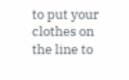to put your clothes on the line to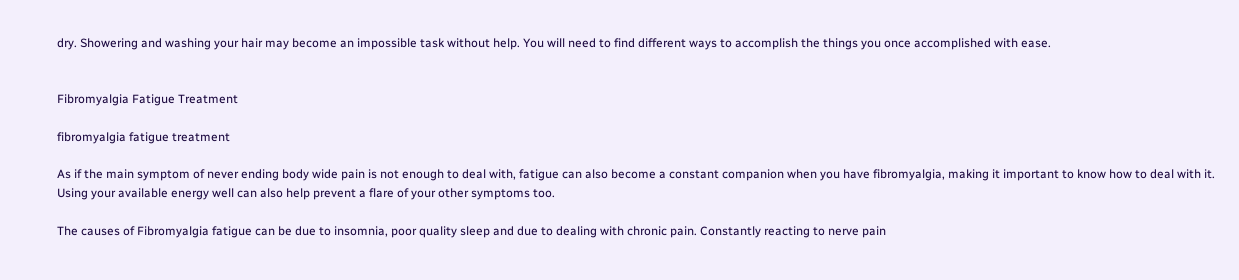dry. Showering and washing your hair may become an impossible task without help. You will need to find different ways to accomplish the things you once accomplished with ease.


Fibromyalgia Fatigue Treatment

fibromyalgia fatigue treatment

As if the main symptom of never ending body wide pain is not enough to deal with, fatigue can also become a constant companion when you have fibromyalgia, making it important to know how to deal with it. Using your available energy well can also help prevent a flare of your other symptoms too.

The causes of Fibromyalgia fatigue can be due to insomnia, poor quality sleep and due to dealing with chronic pain. Constantly reacting to nerve pain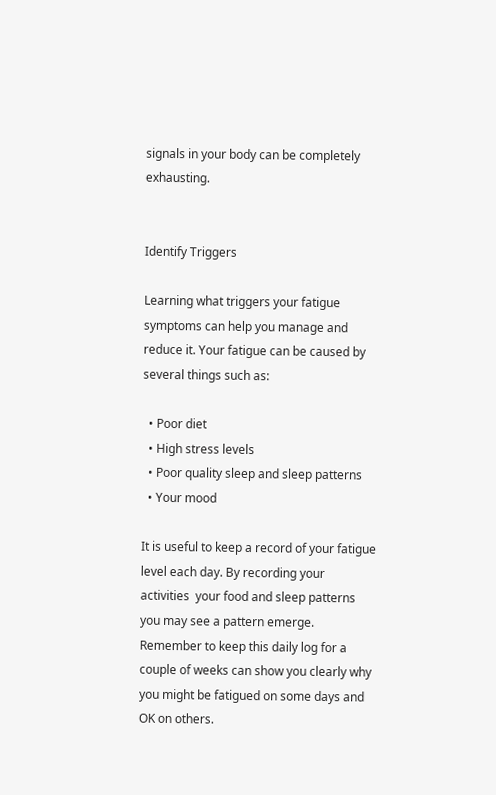signals in your body can be completely exhausting.


Identify Triggers

Learning what triggers your fatigue symptoms can help you manage and reduce it. Your fatigue can be caused by several things such as:

  • Poor diet
  • High stress levels
  • Poor quality sleep and sleep patterns
  • Your mood

It is useful to keep a record of your fatigue level each day. By recording your activities  your food and sleep patterns you may see a pattern emerge. Remember to keep this daily log for a couple of weeks can show you clearly why you might be fatigued on some days and OK on others.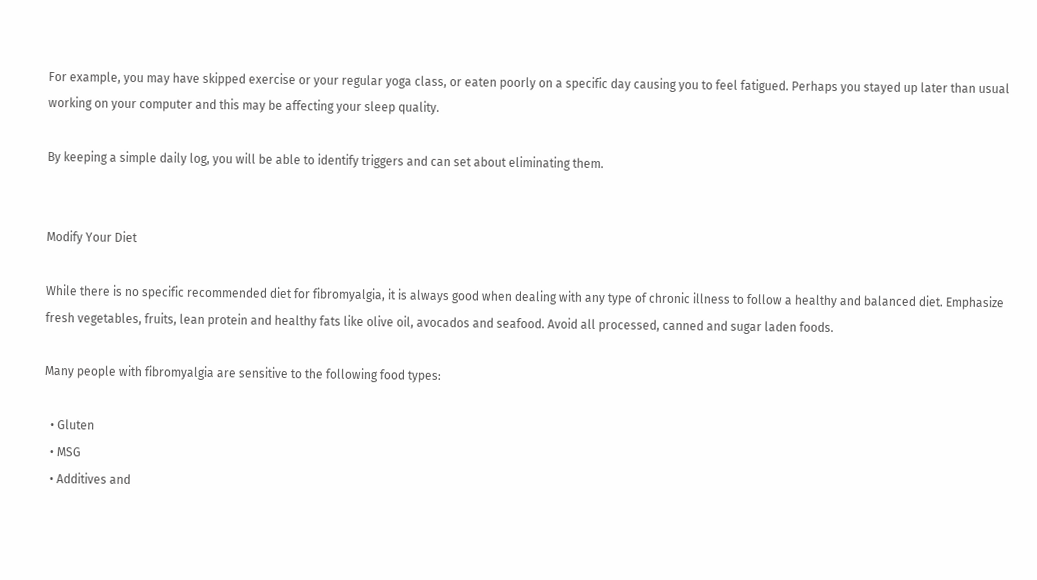For example, you may have skipped exercise or your regular yoga class, or eaten poorly on a specific day causing you to feel fatigued. Perhaps you stayed up later than usual working on your computer and this may be affecting your sleep quality.

By keeping a simple daily log, you will be able to identify triggers and can set about eliminating them.


Modify Your Diet

While there is no specific recommended diet for fibromyalgia, it is always good when dealing with any type of chronic illness to follow a healthy and balanced diet. Emphasize fresh vegetables, fruits, lean protein and healthy fats like olive oil, avocados and seafood. Avoid all processed, canned and sugar laden foods.

Many people with fibromyalgia are sensitive to the following food types:

  • Gluten
  • MSG
  • Additives and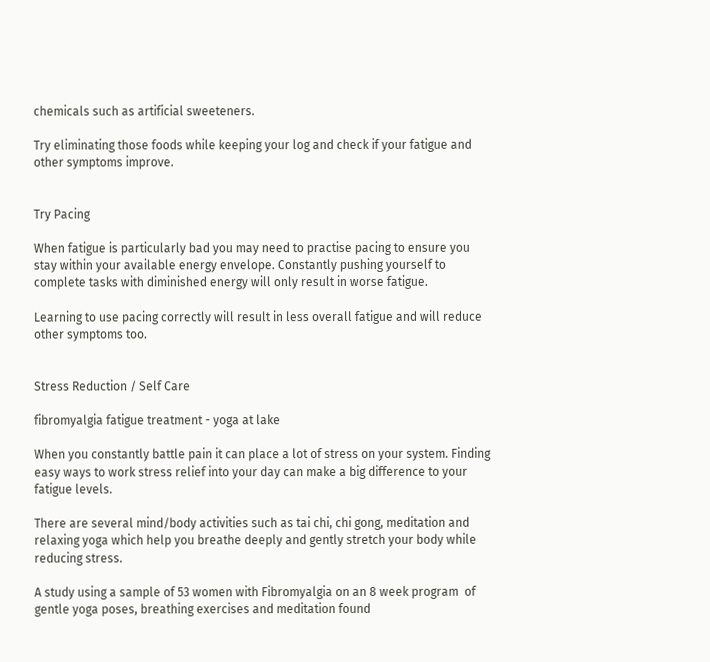chemicals such as artificial sweeteners.

Try eliminating those foods while keeping your log and check if your fatigue and other symptoms improve.


Try Pacing

When fatigue is particularly bad you may need to practise pacing to ensure you stay within your available energy envelope. Constantly pushing yourself to complete tasks with diminished energy will only result in worse fatigue.

Learning to use pacing correctly will result in less overall fatigue and will reduce other symptoms too.


Stress Reduction / Self Care

fibromyalgia fatigue treatment - yoga at lake

When you constantly battle pain it can place a lot of stress on your system. Finding easy ways to work stress relief into your day can make a big difference to your fatigue levels.

There are several mind/body activities such as tai chi, chi gong, meditation and relaxing yoga which help you breathe deeply and gently stretch your body while reducing stress.

A study using a sample of 53 women with Fibromyalgia on an 8 week program  of gentle yoga poses, breathing exercises and meditation found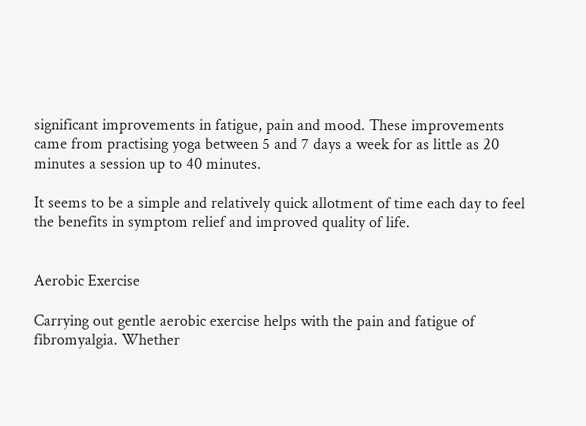significant improvements in fatigue, pain and mood. These improvements came from practising yoga between 5 and 7 days a week for as little as 20 minutes a session up to 40 minutes.

It seems to be a simple and relatively quick allotment of time each day to feel the benefits in symptom relief and improved quality of life.


Aerobic Exercise

Carrying out gentle aerobic exercise helps with the pain and fatigue of fibromyalgia. Whether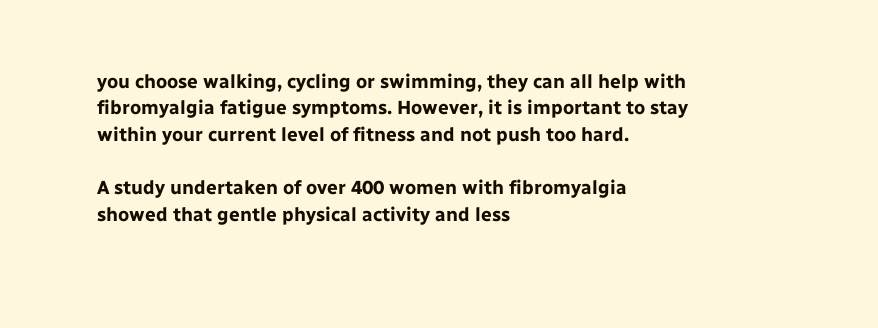you choose walking, cycling or swimming, they can all help with fibromyalgia fatigue symptoms. However, it is important to stay within your current level of fitness and not push too hard.

A study undertaken of over 400 women with fibromyalgia showed that gentle physical activity and less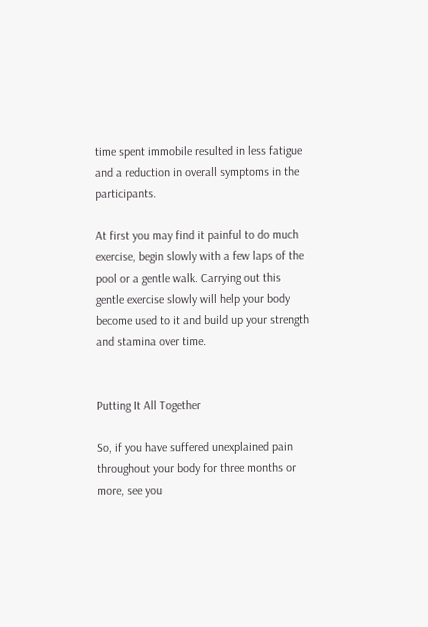time spent immobile resulted in less fatigue and a reduction in overall symptoms in the participants.

At first you may find it painful to do much exercise, begin slowly with a few laps of the pool or a gentle walk. Carrying out this gentle exercise slowly will help your body become used to it and build up your strength and stamina over time.


Putting It All Together

So, if you have suffered unexplained pain throughout your body for three months or more, see you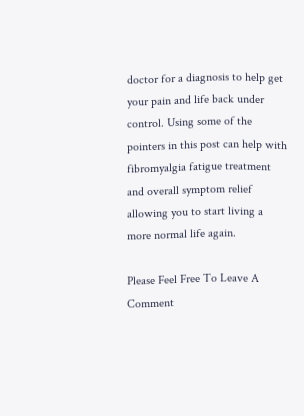doctor for a diagnosis to help get your pain and life back under control. Using some of the pointers in this post can help with fibromyalgia fatigue treatment and overall symptom relief allowing you to start living a more normal life again.

Please Feel Free To Leave A Comment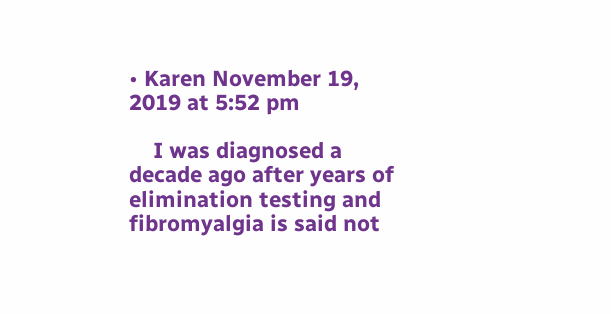• Karen November 19, 2019 at 5:52 pm

    I was diagnosed a decade ago after years of elimination testing and fibromyalgia is said not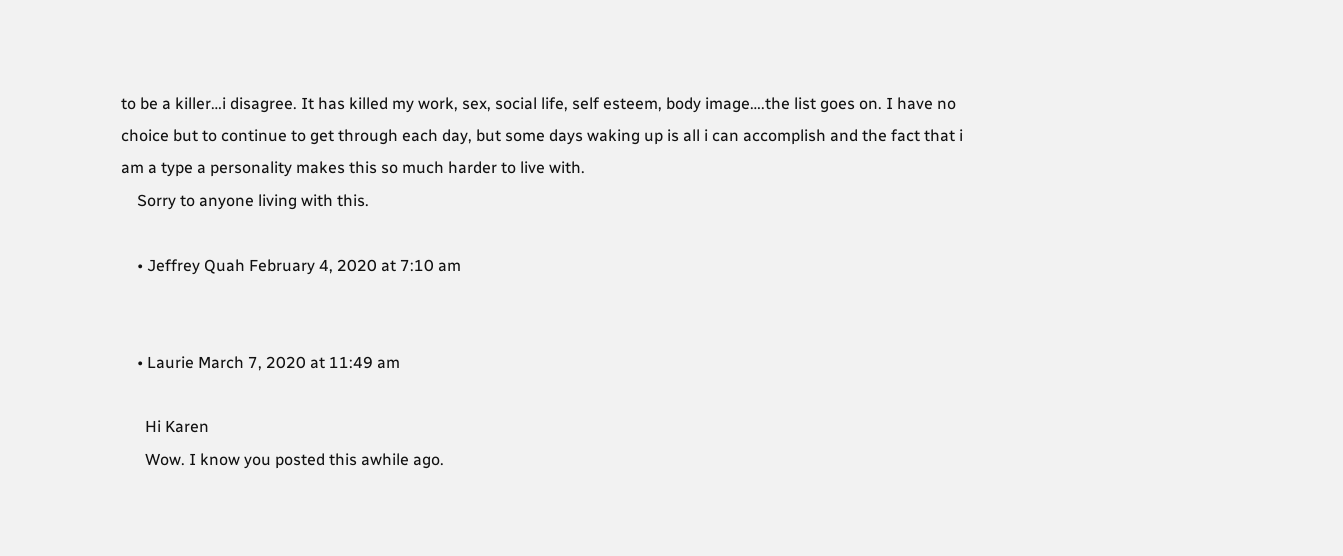to be a killer…i disagree. It has killed my work, sex, social life, self esteem, body image….the list goes on. I have no choice but to continue to get through each day, but some days waking up is all i can accomplish and the fact that i am a type a personality makes this so much harder to live with.
    Sorry to anyone living with this.

    • Jeffrey Quah February 4, 2020 at 7:10 am


    • Laurie March 7, 2020 at 11:49 am

      Hi Karen
      Wow. I know you posted this awhile ago.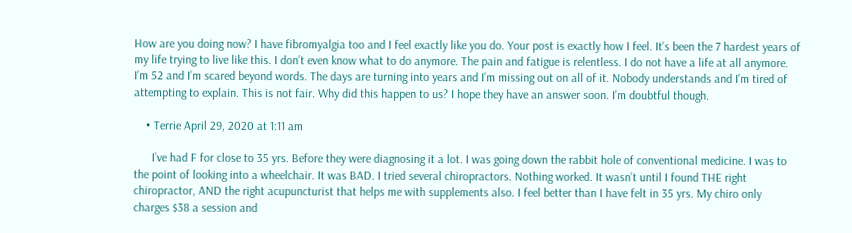How are you doing now? I have fibromyalgia too and I feel exactly like you do. Your post is exactly how I feel. It’s been the 7 hardest years of my life trying to live like this. I don’t even know what to do anymore. The pain and fatigue is relentless. I do not have a life at all anymore. I’m 52 and I’m scared beyond words. The days are turning into years and I’m missing out on all of it. Nobody understands and I’m tired of attempting to explain. This is not fair. Why did this happen to us? I hope they have an answer soon. I’m doubtful though.

    • Terrie April 29, 2020 at 1:11 am

      I’ve had F for close to 35 yrs. Before they were diagnosing it a lot. I was going down the rabbit hole of conventional medicine. I was to the point of looking into a wheelchair. It was BAD. I tried several chiropractors. Nothing worked. It wasn’t until I found THE right chiropractor, AND the right acupuncturist that helps me with supplements also. I feel better than I have felt in 35 yrs. My chiro only charges $38 a session and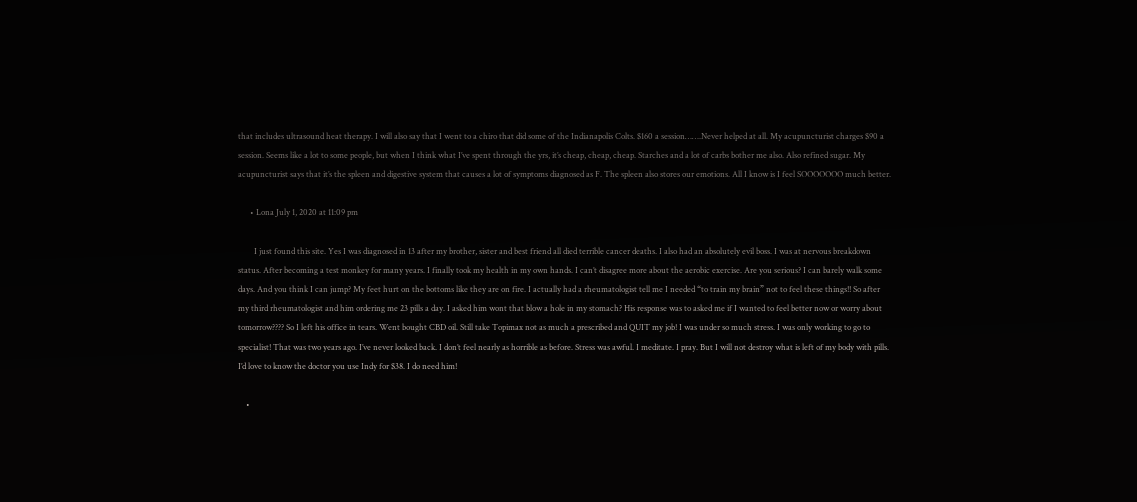that includes ultrasound heat therapy. I will also say that I went to a chiro that did some of the Indianapolis Colts. $160 a session…….Never helped at all. My acupuncturist charges $90 a session. Seems like a lot to some people, but when I think what I’ve spent through the yrs, it’s cheap, cheap, cheap. Starches and a lot of carbs bother me also. Also refined sugar. My acupuncturist says that it’s the spleen and digestive system that causes a lot of symptoms diagnosed as F. The spleen also stores our emotions. All I know is I feel SOOOOOOO much better.

      • Lona July 1, 2020 at 11:09 pm

        I just found this site. Yes I was diagnosed in 13 after my brother, sister and best friend all died terrible cancer deaths. I also had an absolutely evil boss. I was at nervous breakdown status. After becoming a test monkey for many years. I finally took my health in my own hands. I can’t disagree more about the aerobic exercise. Are you serious? I can barely walk some days. And you think I can jump? My feet hurt on the bottoms like they are on fire. I actually had a rheumatologist tell me I needed “to train my brain” not to feel these things!! So after my third rheumatologist and him ordering me 23 pills a day. I asked him wont that blow a hole in my stomach? His response was to asked me if I wanted to feel better now or worry about tomorrow???? So I left his office in tears. Went bought CBD oil. Still take Topimax not as much a prescribed and QUIT my job! I was under so much stress. I was only working to go to specialist! That was two years ago. I’ve never looked back. I don’t feel nearly as horrible as before. Stress was awful. I meditate. I pray. But I will not destroy what is left of my body with pills. I’d love to know the doctor you use Indy for $38. I do need him!

    •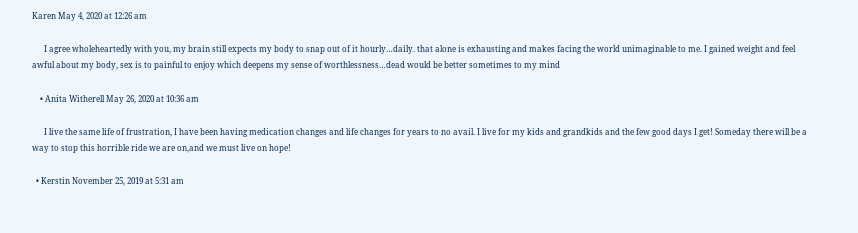Karen May 4, 2020 at 12:26 am

      I agree wholeheartedly with you, my brain still expects my body to snap out of it hourly…daily. that alone is exhausting and makes facing the world unimaginable to me. I gained weight and feel awful about my body, sex is to painful to enjoy which deepens my sense of worthlessness…dead would be better sometimes to my mind

    • Anita Witherell May 26, 2020 at 10:36 am

      I live the same life of frustration, I have been having medication changes and life changes for years to no avail. I live for my kids and grandkids and the few good days I get! Someday there will be a way to stop this horrible ride we are on,and we must live on hope!

  • Kerstin November 25, 2019 at 5:31 am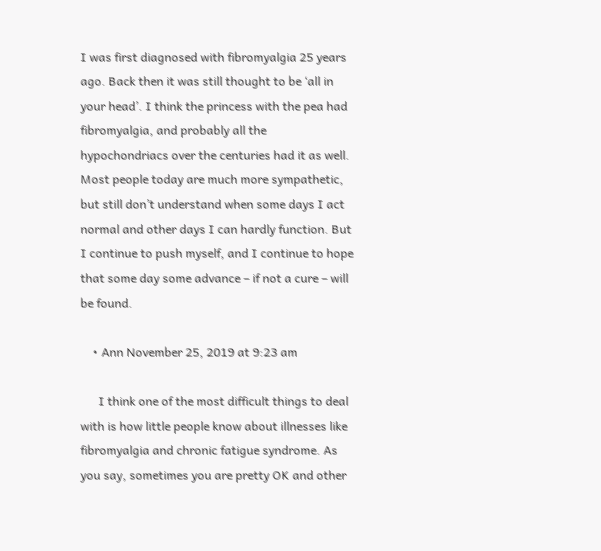I was first diagnosed with fibromyalgia 25 years ago. Back then it was still thought to be ‘all in your head’. I think the princess with the pea had fibromyalgia, and probably all the hypochondriacs over the centuries had it as well. Most people today are much more sympathetic, but still don’t understand when some days I act normal and other days I can hardly function. But I continue to push myself, and I continue to hope that some day some advance – if not a cure – will be found.

    • Ann November 25, 2019 at 9:23 am

      I think one of the most difficult things to deal with is how little people know about illnesses like fibromyalgia and chronic fatigue syndrome. As you say, sometimes you are pretty OK and other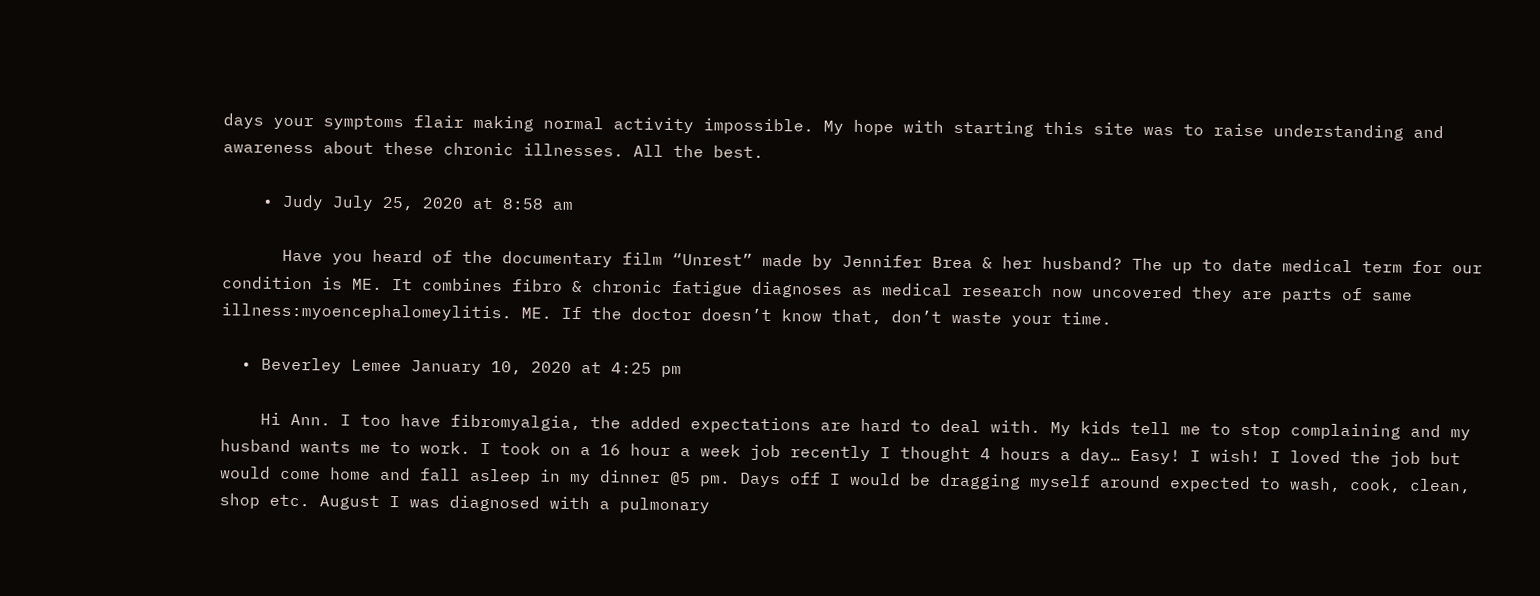days your symptoms flair making normal activity impossible. My hope with starting this site was to raise understanding and awareness about these chronic illnesses. All the best.

    • Judy July 25, 2020 at 8:58 am

      Have you heard of the documentary film “Unrest” made by Jennifer Brea & her husband? The up to date medical term for our condition is ME. It combines fibro & chronic fatigue diagnoses as medical research now uncovered they are parts of same illness:myoencephalomeylitis. ME. If the doctor doesn’t know that, don’t waste your time.

  • Beverley Lemee January 10, 2020 at 4:25 pm

    Hi Ann. I too have fibromyalgia, the added expectations are hard to deal with. My kids tell me to stop complaining and my husband wants me to work. I took on a 16 hour a week job recently I thought 4 hours a day… Easy! I wish! I loved the job but would come home and fall asleep in my dinner @5 pm. Days off I would be dragging myself around expected to wash, cook, clean, shop etc. August I was diagnosed with a pulmonary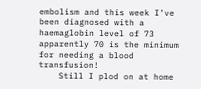embolism and this week I’ve been diagnosed with a haemaglobin level of 73 apparently 70 is the minimum for needing a blood transfusion!
    Still I plod on at home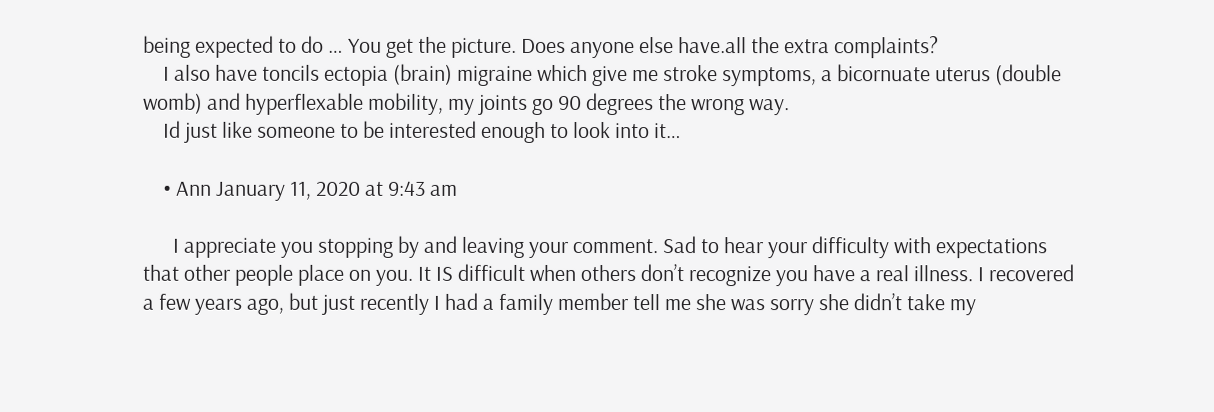being expected to do … You get the picture. Does anyone else have.all the extra complaints?
    I also have toncils ectopia (brain) migraine which give me stroke symptoms, a bicornuate uterus (double womb) and hyperflexable mobility, my joints go 90 degrees the wrong way.
    Id just like someone to be interested enough to look into it…

    • Ann January 11, 2020 at 9:43 am

      I appreciate you stopping by and leaving your comment. Sad to hear your difficulty with expectations that other people place on you. It IS difficult when others don’t recognize you have a real illness. I recovered a few years ago, but just recently I had a family member tell me she was sorry she didn’t take my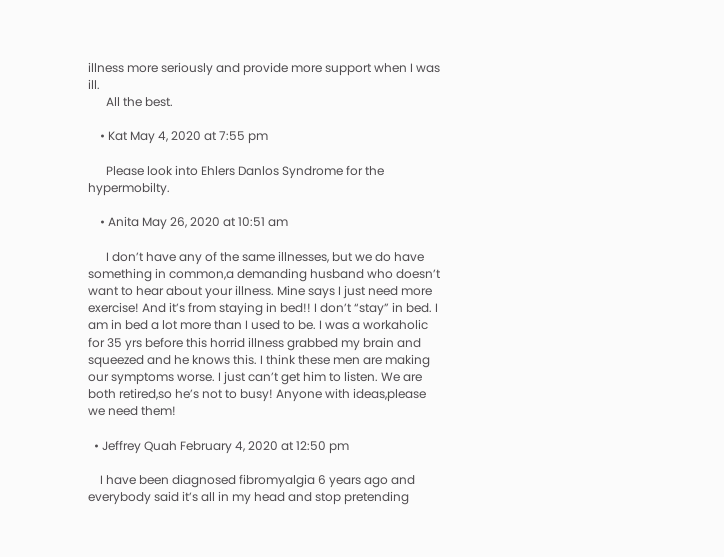illness more seriously and provide more support when I was ill.
      All the best.

    • Kat May 4, 2020 at 7:55 pm

      Please look into Ehlers Danlos Syndrome for the hypermobilty.

    • Anita May 26, 2020 at 10:51 am

      I don’t have any of the same illnesses, but we do have something in common,a demanding husband who doesn’t want to hear about your illness. Mine says I just need more exercise! And it’s from staying in bed!! I don’t “stay” in bed. I am in bed a lot more than I used to be. I was a workaholic for 35 yrs before this horrid illness grabbed my brain and squeezed and he knows this. I think these men are making our symptoms worse. I just can’t get him to listen. We are both retired,so he’s not to busy! Anyone with ideas,please we need them!

  • Jeffrey Quah February 4, 2020 at 12:50 pm

    I have been diagnosed fibromyalgia 6 years ago and everybody said it’s all in my head and stop pretending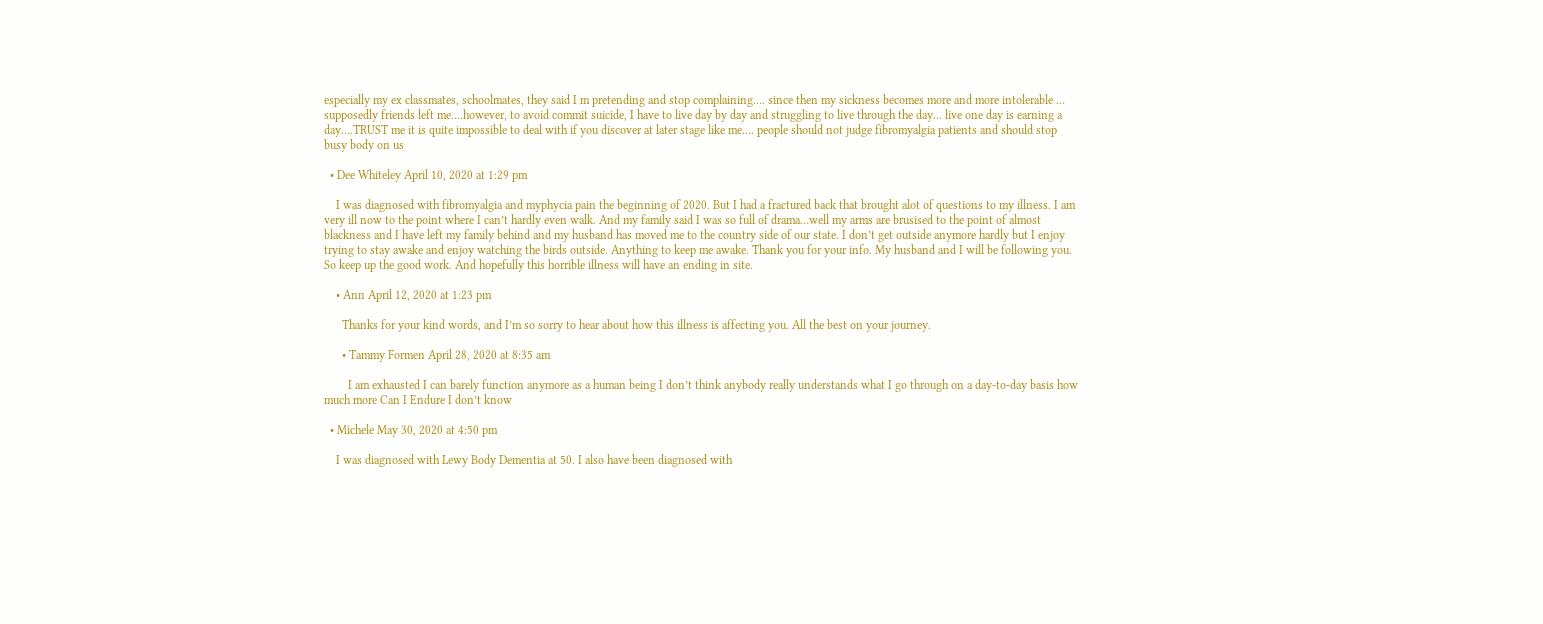especially my ex classmates, schoolmates, they said I m pretending and stop complaining…. since then my sickness becomes more and more intolerable … supposedly friends left me….however, to avoid commit suicide, I have to live day by day and struggling to live through the day… live one day is earning a day….TRUST me it is quite impossible to deal with if you discover at later stage like me…. people should not judge fibromyalgia patients and should stop busy body on us

  • Dee Whiteley April 10, 2020 at 1:29 pm

    I was diagnosed with fibromyalgia and myphycia pain the beginning of 2020. But I had a fractured back that brought alot of questions to my illness. I am very ill now to the point where I can’t hardly even walk. And my family said I was so full of drama…well my arms are brusised to the point of almost blackness and I have left my family behind and my husband has moved me to the country side of our state. I don’t get outside anymore hardly but I enjoy trying to stay awake and enjoy watching the birds outside. Anything to keep me awake. Thank you for your info. My husband and I will be following you. So keep up the good work. And hopefully this horrible illness will have an ending in site.

    • Ann April 12, 2020 at 1:23 pm

      Thanks for your kind words, and I’m so sorry to hear about how this illness is affecting you. All the best on your journey.

      • Tammy Formen April 28, 2020 at 8:35 am

        I am exhausted I can barely function anymore as a human being I don’t think anybody really understands what I go through on a day-to-day basis how much more Can I Endure I don’t know

  • Michele May 30, 2020 at 4:50 pm

    I was diagnosed with Lewy Body Dementia at 50. I also have been diagnosed with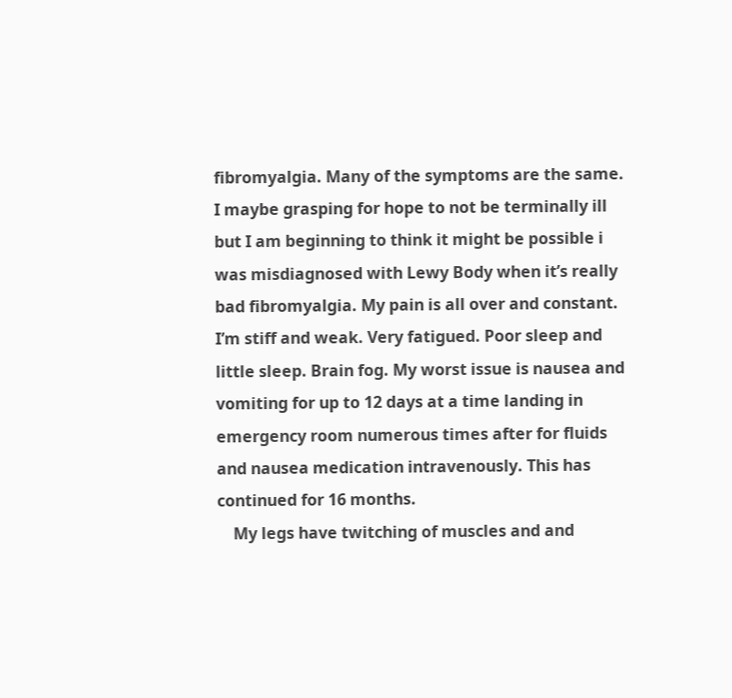fibromyalgia. Many of the symptoms are the same. I maybe grasping for hope to not be terminally ill but I am beginning to think it might be possible i was misdiagnosed with Lewy Body when it’s really bad fibromyalgia. My pain is all over and constant. I’m stiff and weak. Very fatigued. Poor sleep and little sleep. Brain fog. My worst issue is nausea and vomiting for up to 12 days at a time landing in emergency room numerous times after for fluids and nausea medication intravenously. This has continued for 16 months.
    My legs have twitching of muscles and and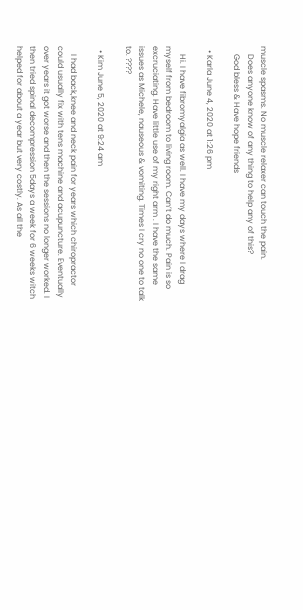muscle spasms. No muscle relaxer can touch the pain.
    Does anyone know of any thing to help any of this?
    God bless & Have hope friends

  • Karla June 4, 2020 at 1:26 pm

    Hi. I have fibromyalgia as well. I have my days where I drag myself from bedroom to living room. Can’t do much. Pain is so excruciating. Have little use of my right arm . I have the same issues as Michele, nauseous & vomiting. Times I cry no one to talk to. ????

  • Kim June 5, 2020 at 9:24 am

    I had back,knee and neck pain for years which chiropractor could usually fix with tens machine and acupuncture. Eventually over years it got worse and then the sessions no longer worked. I then tried spinal decompression 5days a week for 6 weeks witch helped for about a year but very costly. As all the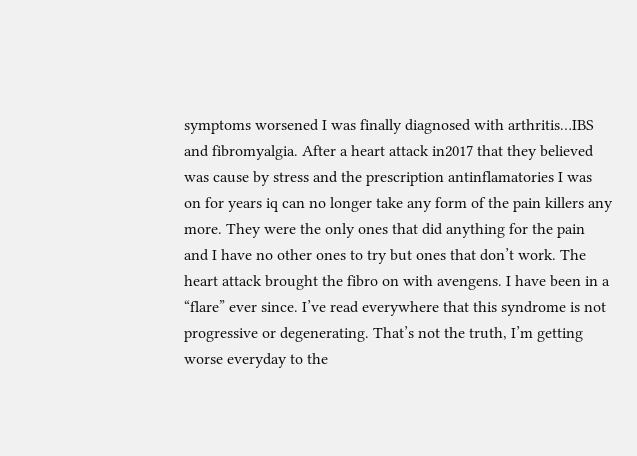symptoms worsened I was finally diagnosed with arthritis…IBS and fibromyalgia. After a heart attack in2017 that they believed was cause by stress and the prescription antinflamatories I was on for years iq can no longer take any form of the pain killers any more. They were the only ones that did anything for the pain and I have no other ones to try but ones that don’t work. The heart attack brought the fibro on with avengens. I have been in a “flare” ever since. I’ve read everywhere that this syndrome is not progressive or degenerating. That’s not the truth, I’m getting worse everyday to the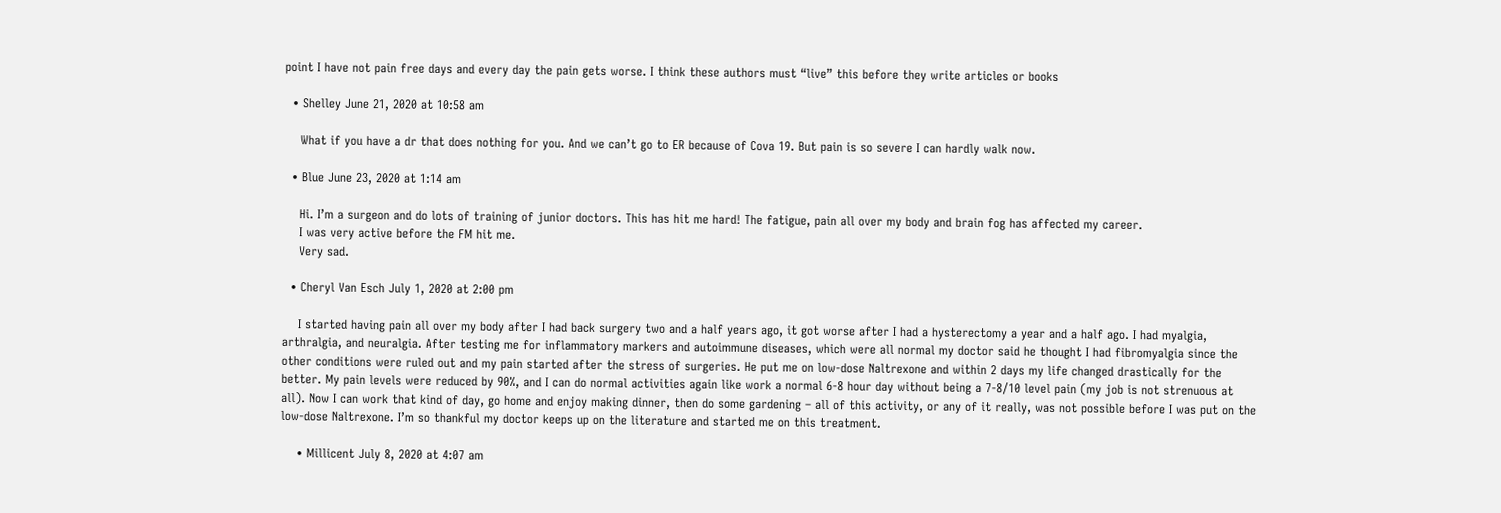point I have not pain free days and every day the pain gets worse. I think these authors must “live” this before they write articles or books

  • Shelley June 21, 2020 at 10:58 am

    What if you have a dr that does nothing for you. And we can’t go to ER because of Cova 19. But pain is so severe I can hardly walk now.

  • Blue June 23, 2020 at 1:14 am

    Hi. I’m a surgeon and do lots of training of junior doctors. This has hit me hard! The fatigue, pain all over my body and brain fog has affected my career.
    I was very active before the FM hit me.
    Very sad.

  • Cheryl Van Esch July 1, 2020 at 2:00 pm

    I started having pain all over my body after I had back surgery two and a half years ago, it got worse after I had a hysterectomy a year and a half ago. I had myalgia, arthralgia, and neuralgia. After testing me for inflammatory markers and autoimmune diseases, which were all normal my doctor said he thought I had fibromyalgia since the other conditions were ruled out and my pain started after the stress of surgeries. He put me on low-dose Naltrexone and within 2 days my life changed drastically for the better. My pain levels were reduced by 90%, and I can do normal activities again like work a normal 6-8 hour day without being a 7-8/10 level pain (my job is not strenuous at all). Now I can work that kind of day, go home and enjoy making dinner, then do some gardening – all of this activity, or any of it really, was not possible before I was put on the low-dose Naltrexone. I’m so thankful my doctor keeps up on the literature and started me on this treatment.

    • Millicent July 8, 2020 at 4:07 am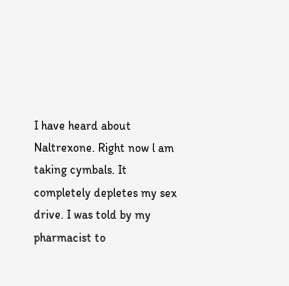I have heard about Naltrexone. Right now l am taking cymbals. It completely depletes my sex drive. I was told by my pharmacist to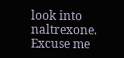look into naltrexone. Excuse me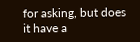for asking, but does it have a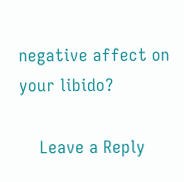negative affect on your libido?

    Leave a Reply